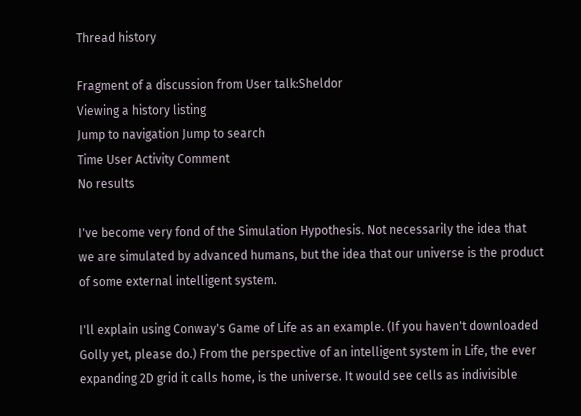Thread history

Fragment of a discussion from User talk:Sheldor
Viewing a history listing
Jump to navigation Jump to search
Time User Activity Comment
No results

I've become very fond of the Simulation Hypothesis. Not necessarily the idea that we are simulated by advanced humans, but the idea that our universe is the product of some external intelligent system.

I'll explain using Conway's Game of Life as an example. (If you haven't downloaded Golly yet, please do.) From the perspective of an intelligent system in Life, the ever expanding 2D grid it calls home, is the universe. It would see cells as indivisible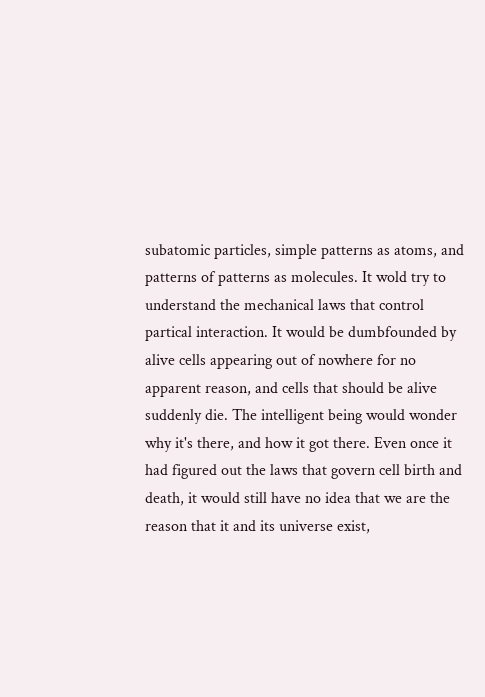subatomic particles, simple patterns as atoms, and patterns of patterns as molecules. It wold try to understand the mechanical laws that control partical interaction. It would be dumbfounded by alive cells appearing out of nowhere for no apparent reason, and cells that should be alive suddenly die. The intelligent being would wonder why it's there, and how it got there. Even once it had figured out the laws that govern cell birth and death, it would still have no idea that we are the reason that it and its universe exist,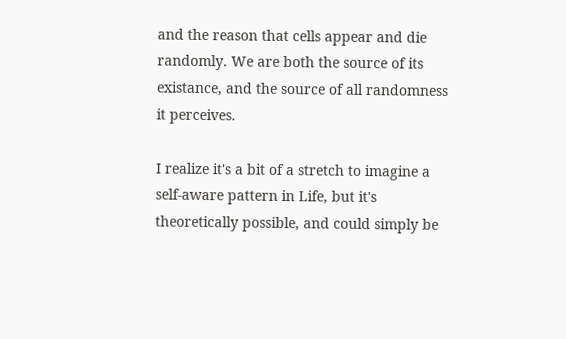and the reason that cells appear and die randomly. We are both the source of its existance, and the source of all randomness it perceives.

I realize it's a bit of a stretch to imagine a self-aware pattern in Life, but it's theoretically possible, and could simply be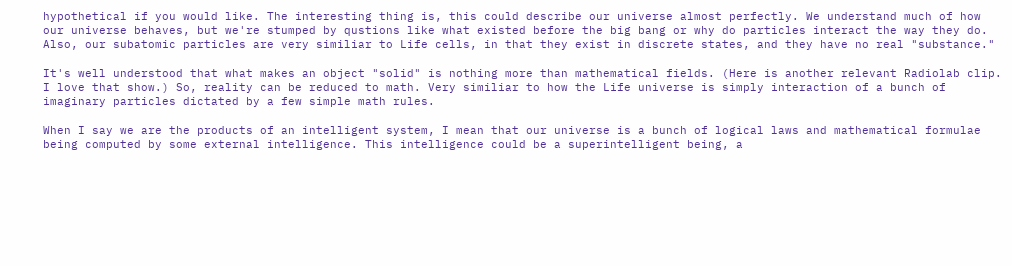hypothetical if you would like. The interesting thing is, this could describe our universe almost perfectly. We understand much of how our universe behaves, but we're stumped by qustions like what existed before the big bang or why do particles interact the way they do. Also, our subatomic particles are very similiar to Life cells, in that they exist in discrete states, and they have no real "substance."

It's well understood that what makes an object "solid" is nothing more than mathematical fields. (Here is another relevant Radiolab clip. I love that show.) So, reality can be reduced to math. Very similiar to how the Life universe is simply interaction of a bunch of imaginary particles dictated by a few simple math rules.

When I say we are the products of an intelligent system, I mean that our universe is a bunch of logical laws and mathematical formulae being computed by some external intelligence. This intelligence could be a superintelligent being, a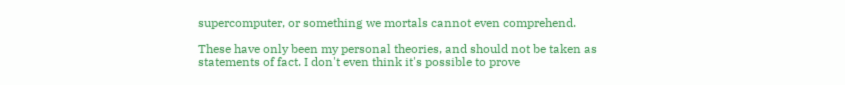supercomputer, or something we mortals cannot even comprehend.

These have only been my personal theories, and should not be taken as statements of fact. I don't even think it's possible to prove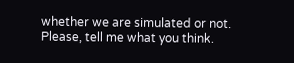whether we are simulated or not. Please, tell me what you think.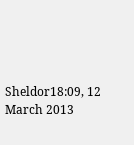Sheldor18:09, 12 March 2013